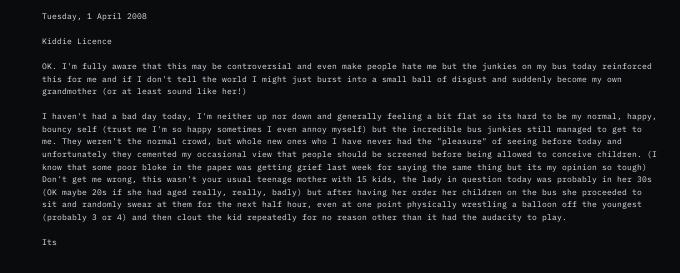Tuesday, 1 April 2008

Kiddie Licence

OK. I'm fully aware that this may be controversial and even make people hate me but the junkies on my bus today reinforced this for me and if I don't tell the world I might just burst into a small ball of disgust and suddenly become my own grandmother (or at least sound like her!)

I haven't had a bad day today, I'm neither up nor down and generally feeling a bit flat so its hard to be my normal, happy, bouncy self (trust me I'm so happy sometimes I even annoy myself) but the incredible bus junkies still managed to get to me. They weren't the normal crowd, but whole new ones who I have never had the "pleasure" of seeing before today and unfortunately they cemented my occasional view that people should be screened before being allowed to conceive children. (I know that some poor bloke in the paper was getting grief last week for saying the same thing but its my opinion so tough) Don't get me wrong, this wasn't your usual teenage mother with 15 kids, the lady in question today was probably in her 30s (OK maybe 20s if she had aged really, really, badly) but after having her order her children on the bus she proceeded to sit and randomly swear at them for the next half hour, even at one point physically wrestling a balloon off the youngest (probably 3 or 4) and then clout the kid repeatedly for no reason other than it had the audacity to play.

Its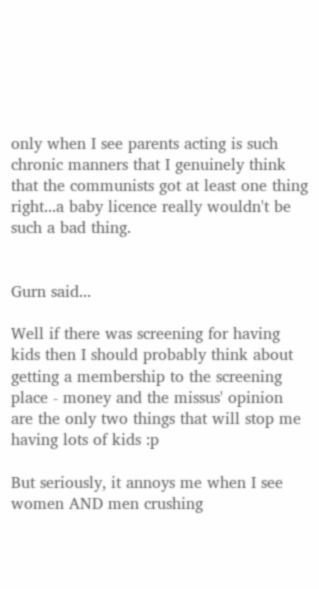only when I see parents acting is such chronic manners that I genuinely think that the communists got at least one thing right...a baby licence really wouldn't be such a bad thing.


Gurn said...

Well if there was screening for having kids then I should probably think about getting a membership to the screening place - money and the missus' opinion are the only two things that will stop me having lots of kids :p

But seriously, it annoys me when I see women AND men crushing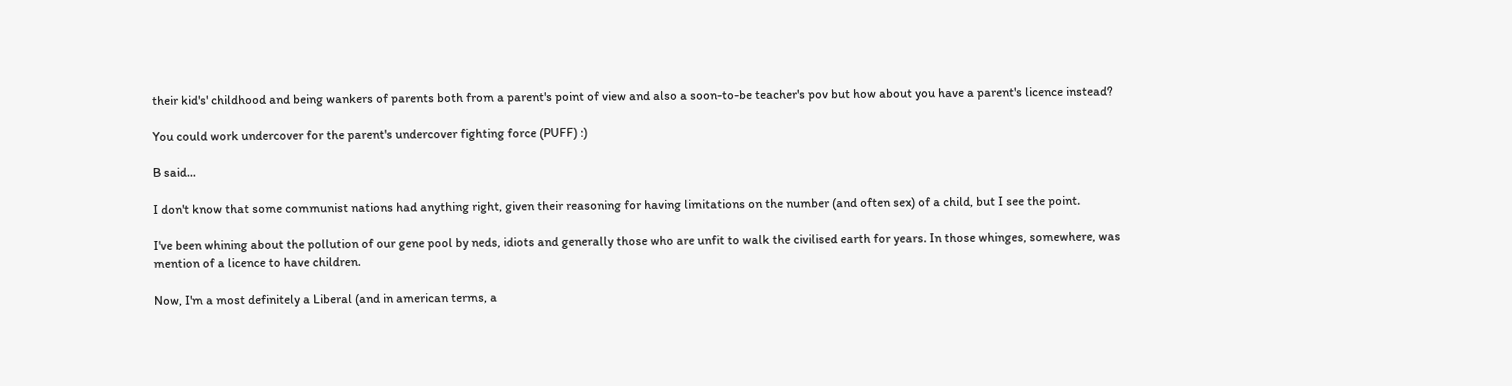their kid's' childhood and being wankers of parents both from a parent's point of view and also a soon-to-be teacher's pov but how about you have a parent's licence instead?

You could work undercover for the parent's undercover fighting force (PUFF) :)

B said...

I don't know that some communist nations had anything right, given their reasoning for having limitations on the number (and often sex) of a child, but I see the point.

I've been whining about the pollution of our gene pool by neds, idiots and generally those who are unfit to walk the civilised earth for years. In those whinges, somewhere, was mention of a licence to have children.

Now, I'm a most definitely a Liberal (and in american terms, a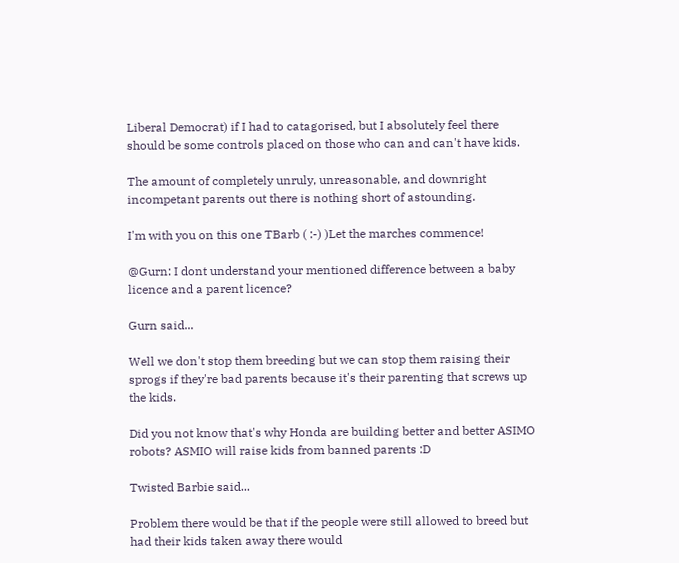Liberal Democrat) if I had to catagorised, but I absolutely feel there should be some controls placed on those who can and can't have kids.

The amount of completely unruly, unreasonable, and downright incompetant parents out there is nothing short of astounding.

I'm with you on this one TBarb ( :-) )Let the marches commence!

@Gurn: I dont understand your mentioned difference between a baby licence and a parent licence?

Gurn said...

Well we don't stop them breeding but we can stop them raising their sprogs if they're bad parents because it's their parenting that screws up the kids.

Did you not know that's why Honda are building better and better ASIMO robots? ASMIO will raise kids from banned parents :D

Twisted Barbie said...

Problem there would be that if the people were still allowed to breed but had their kids taken away there would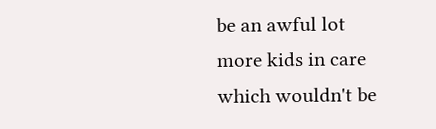be an awful lot more kids in care which wouldn't be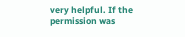very helpful. If the permission was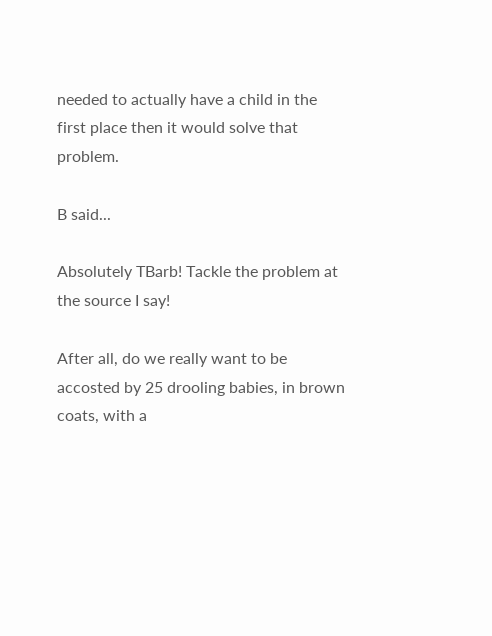needed to actually have a child in the first place then it would solve that problem.

B said...

Absolutely TBarb! Tackle the problem at the source I say!

After all, do we really want to be accosted by 25 drooling babies, in brown coats, with a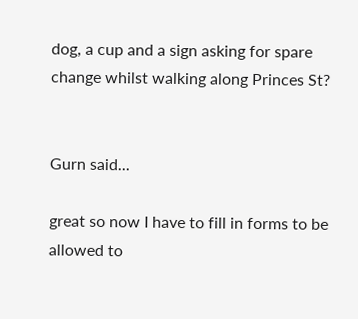dog, a cup and a sign asking for spare change whilst walking along Princes St?


Gurn said...

great so now I have to fill in forms to be allowed to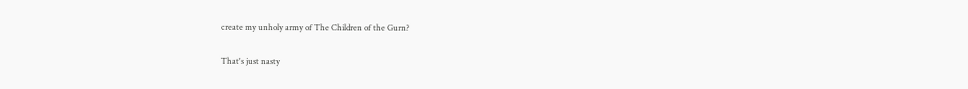create my unholy army of The Children of the Gurn?

That's just nasty